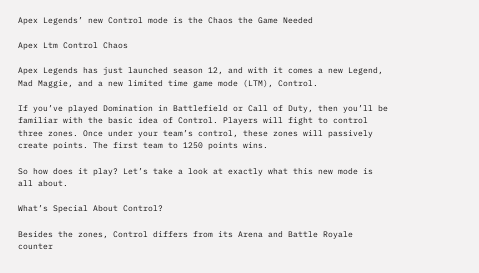Apex Legends’ new Control mode is the Chaos the Game Needed

Apex Ltm Control Chaos

Apex Legends has just launched season 12, and with it comes a new Legend, Mad Maggie, and a new limited time game mode (LTM), Control.

If you’ve played Domination in Battlefield or Call of Duty, then you’ll be familiar with the basic idea of Control. Players will fight to control three zones. Once under your team’s control, these zones will passively create points. The first team to 1250 points wins.

So how does it play? Let’s take a look at exactly what this new mode is all about.

What’s Special About Control?

Besides the zones, Control differs from its Arena and Battle Royale counter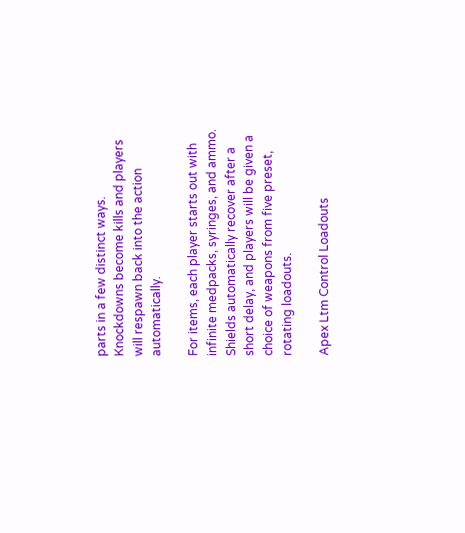parts in a few distinct ways. Knockdowns become kills and players will respawn back into the action automatically.

For items, each player starts out with infinite medpacks, syringes, and ammo. Shields automatically recover after a short delay, and players will be given a choice of weapons from five preset, rotating loadouts.

Apex Ltm Control Loadouts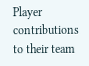Player contributions to their team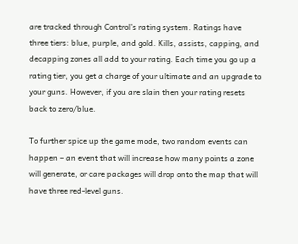are tracked through Control’s rating system. Ratings have three tiers: blue, purple, and gold. Kills, assists, capping, and decapping zones all add to your rating. Each time you go up a rating tier, you get a charge of your ultimate and an upgrade to your guns. However, if you are slain then your rating resets back to zero/blue.

To further spice up the game mode, two random events can happen – an event that will increase how many points a zone will generate, or care packages will drop onto the map that will have three red-level guns.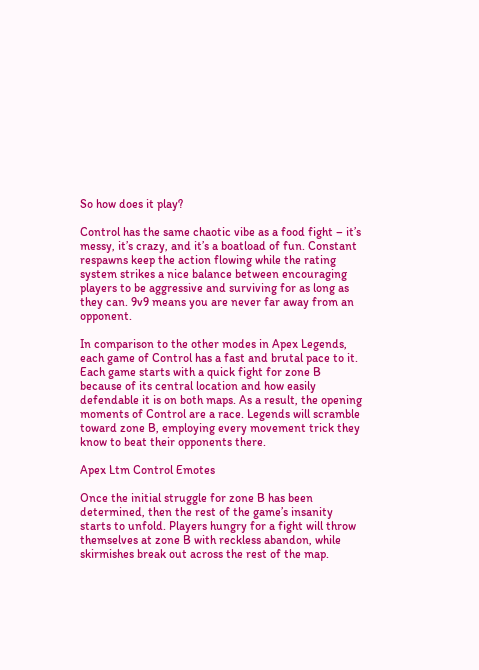So how does it play?

Control has the same chaotic vibe as a food fight – it’s messy, it’s crazy, and it’s a boatload of fun. Constant respawns keep the action flowing while the rating system strikes a nice balance between encouraging players to be aggressive and surviving for as long as they can. 9v9 means you are never far away from an opponent.

In comparison to the other modes in Apex Legends, each game of Control has a fast and brutal pace to it. Each game starts with a quick fight for zone B because of its central location and how easily defendable it is on both maps. As a result, the opening moments of Control are a race. Legends will scramble toward zone B, employing every movement trick they know to beat their opponents there.

Apex Ltm Control Emotes

Once the initial struggle for zone B has been determined, then the rest of the game’s insanity starts to unfold. Players hungry for a fight will throw themselves at zone B with reckless abandon, while skirmishes break out across the rest of the map.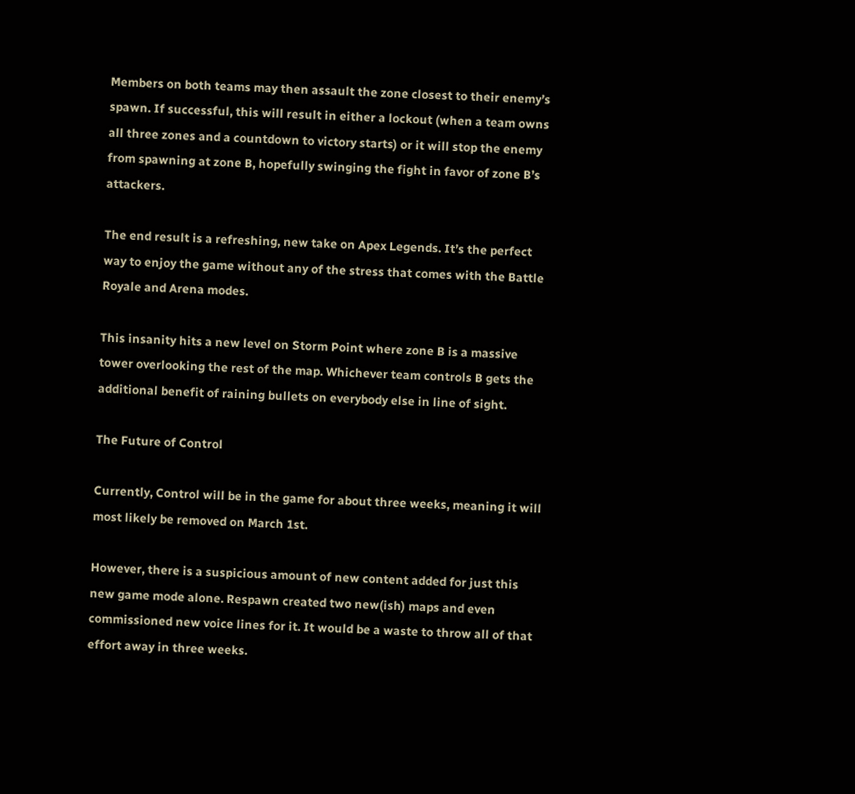Members on both teams may then assault the zone closest to their enemy’s spawn. If successful, this will result in either a lockout (when a team owns all three zones and a countdown to victory starts) or it will stop the enemy from spawning at zone B, hopefully swinging the fight in favor of zone B’s attackers.

The end result is a refreshing, new take on Apex Legends. It’s the perfect way to enjoy the game without any of the stress that comes with the Battle Royale and Arena modes.

This insanity hits a new level on Storm Point where zone B is a massive tower overlooking the rest of the map. Whichever team controls B gets the additional benefit of raining bullets on everybody else in line of sight.

The Future of Control

Currently, Control will be in the game for about three weeks, meaning it will most likely be removed on March 1st.

However, there is a suspicious amount of new content added for just this new game mode alone. Respawn created two new(ish) maps and even commissioned new voice lines for it. It would be a waste to throw all of that effort away in three weeks.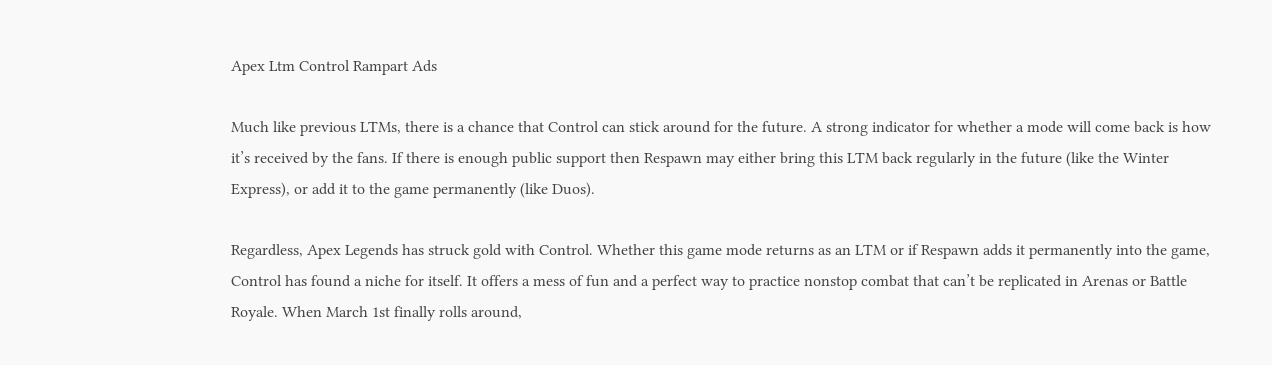Apex Ltm Control Rampart Ads

Much like previous LTMs, there is a chance that Control can stick around for the future. A strong indicator for whether a mode will come back is how it’s received by the fans. If there is enough public support then Respawn may either bring this LTM back regularly in the future (like the Winter Express), or add it to the game permanently (like Duos).

Regardless, Apex Legends has struck gold with Control. Whether this game mode returns as an LTM or if Respawn adds it permanently into the game, Control has found a niche for itself. It offers a mess of fun and a perfect way to practice nonstop combat that can’t be replicated in Arenas or Battle Royale. When March 1st finally rolls around,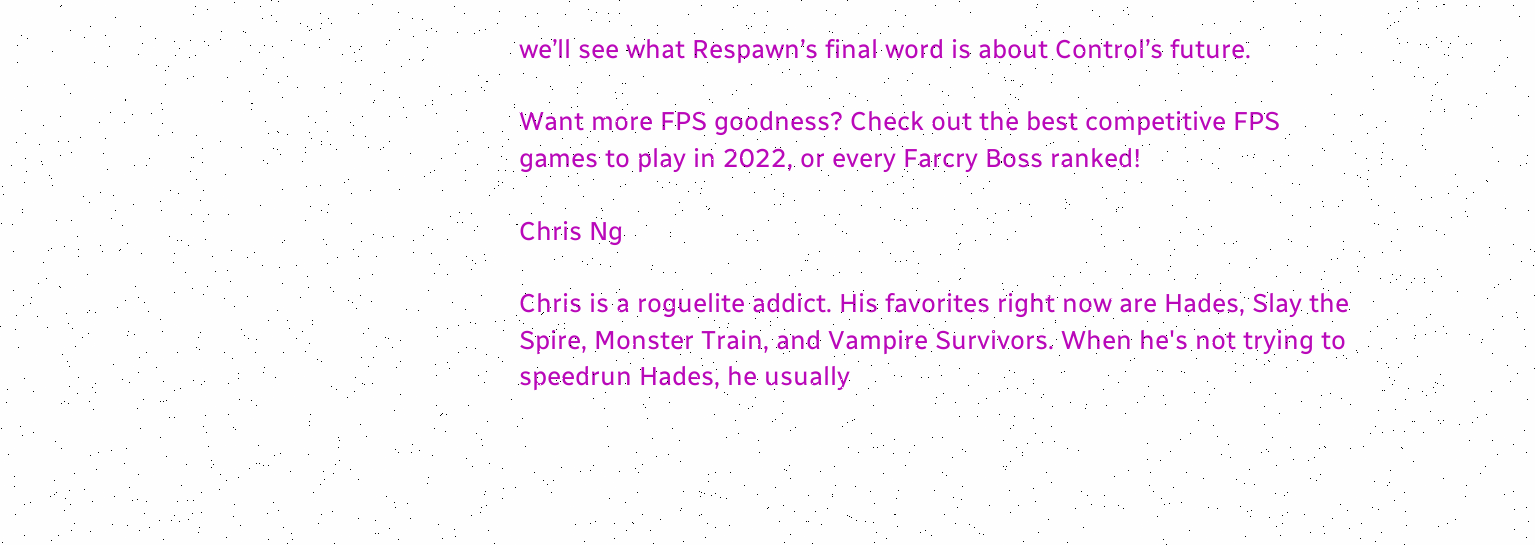we’ll see what Respawn’s final word is about Control’s future.

Want more FPS goodness? Check out the best competitive FPS games to play in 2022, or every Farcry Boss ranked!

Chris Ng

Chris is a roguelite addict. His favorites right now are Hades, Slay the Spire, Monster Train, and Vampire Survivors. When he's not trying to speedrun Hades, he usually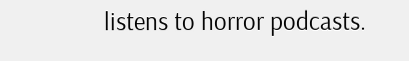listens to horror podcasts.